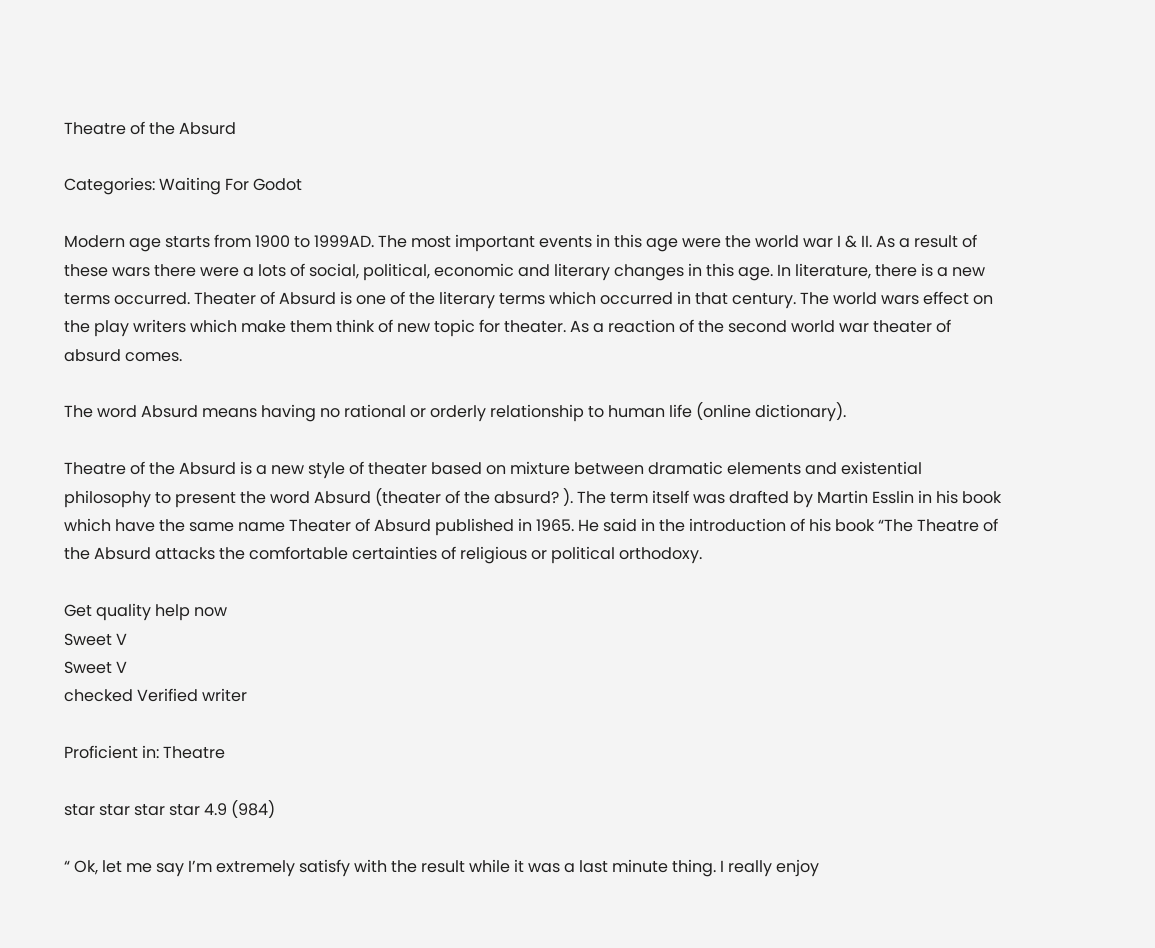Theatre of the Absurd

Categories: Waiting For Godot

Modern age starts from 1900 to 1999AD. The most important events in this age were the world war I & II. As a result of these wars there were a lots of social, political, economic and literary changes in this age. In literature, there is a new terms occurred. Theater of Absurd is one of the literary terms which occurred in that century. The world wars effect on the play writers which make them think of new topic for theater. As a reaction of the second world war theater of absurd comes.

The word Absurd means having no rational or orderly relationship to human life (online dictionary).

Theatre of the Absurd is a new style of theater based on mixture between dramatic elements and existential philosophy to present the word Absurd (theater of the absurd? ). The term itself was drafted by Martin Esslin in his book which have the same name Theater of Absurd published in 1965. He said in the introduction of his book “The Theatre of the Absurd attacks the comfortable certainties of religious or political orthodoxy.

Get quality help now
Sweet V
Sweet V
checked Verified writer

Proficient in: Theatre

star star star star 4.9 (984)

“ Ok, let me say I’m extremely satisfy with the result while it was a last minute thing. I really enjoy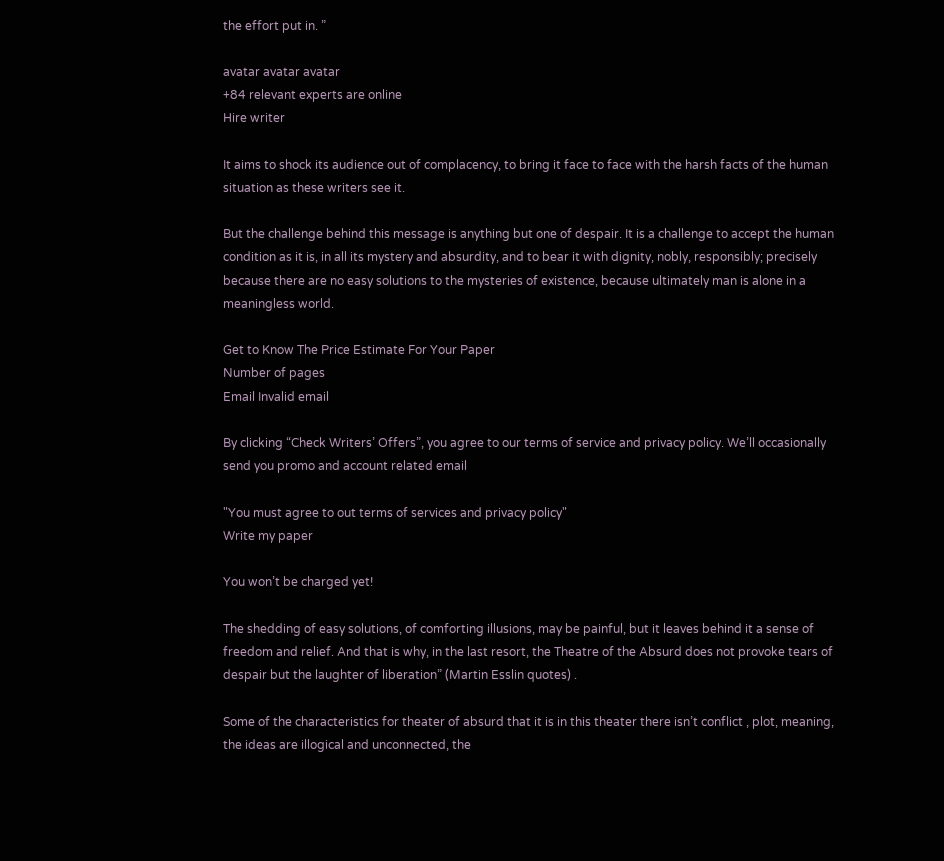the effort put in. ”

avatar avatar avatar
+84 relevant experts are online
Hire writer

It aims to shock its audience out of complacency, to bring it face to face with the harsh facts of the human situation as these writers see it.

But the challenge behind this message is anything but one of despair. It is a challenge to accept the human condition as it is, in all its mystery and absurdity, and to bear it with dignity, nobly, responsibly; precisely because there are no easy solutions to the mysteries of existence, because ultimately man is alone in a meaningless world.

Get to Know The Price Estimate For Your Paper
Number of pages
Email Invalid email

By clicking “Check Writers’ Offers”, you agree to our terms of service and privacy policy. We’ll occasionally send you promo and account related email

"You must agree to out terms of services and privacy policy"
Write my paper

You won’t be charged yet!

The shedding of easy solutions, of comforting illusions, may be painful, but it leaves behind it a sense of freedom and relief. And that is why, in the last resort, the Theatre of the Absurd does not provoke tears of despair but the laughter of liberation” (Martin Esslin quotes) .

Some of the characteristics for theater of absurd that it is in this theater there isn’t conflict , plot, meaning, the ideas are illogical and unconnected, the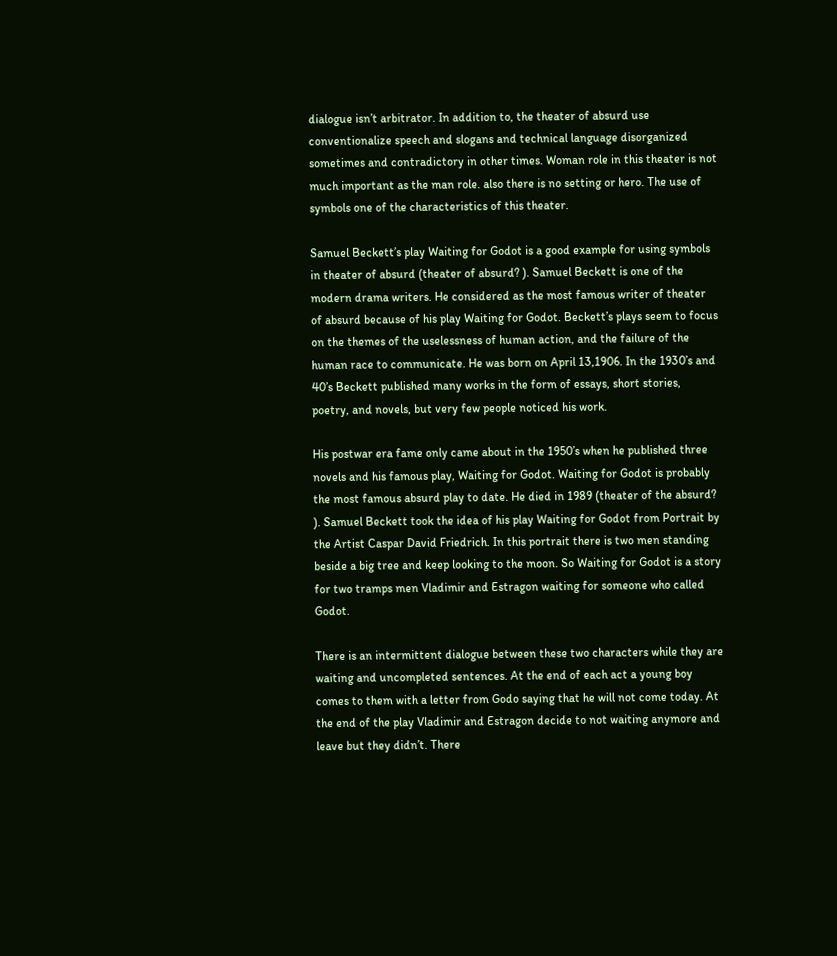dialogue isn’t arbitrator. In addition to, the theater of absurd use conventionalize speech and slogans and technical language disorganized sometimes and contradictory in other times. Woman role in this theater is not much important as the man role. also there is no setting or hero. The use of symbols one of the characteristics of this theater.

Samuel Beckett’s play Waiting for Godot is a good example for using symbols in theater of absurd (theater of absurd? ). Samuel Beckett is one of the modern drama writers. He considered as the most famous writer of theater of absurd because of his play Waiting for Godot. Beckett’s plays seem to focus on the themes of the uselessness of human action, and the failure of the human race to communicate. He was born on April 13,1906. In the 1930’s and 40’s Beckett published many works in the form of essays, short stories, poetry, and novels, but very few people noticed his work.

His postwar era fame only came about in the 1950’s when he published three novels and his famous play, Waiting for Godot. Waiting for Godot is probably the most famous absurd play to date. He died in 1989 (theater of the absurd? ). Samuel Beckett took the idea of his play Waiting for Godot from Portrait by the Artist Caspar David Friedrich. In this portrait there is two men standing beside a big tree and keep looking to the moon. So Waiting for Godot is a story for two tramps men Vladimir and Estragon waiting for someone who called Godot.

There is an intermittent dialogue between these two characters while they are waiting and uncompleted sentences. At the end of each act a young boy comes to them with a letter from Godo saying that he will not come today. At the end of the play Vladimir and Estragon decide to not waiting anymore and leave but they didn’t. There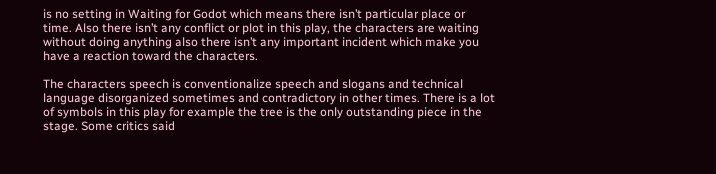is no setting in Waiting for Godot which means there isn’t particular place or time. Also there isn’t any conflict or plot in this play, the characters are waiting without doing anything also there isn’t any important incident which make you have a reaction toward the characters.

The characters speech is conventionalize speech and slogans and technical language disorganized sometimes and contradictory in other times. There is a lot of symbols in this play for example the tree is the only outstanding piece in the stage. Some critics said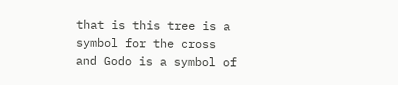that is this tree is a symbol for the cross and Godo is a symbol of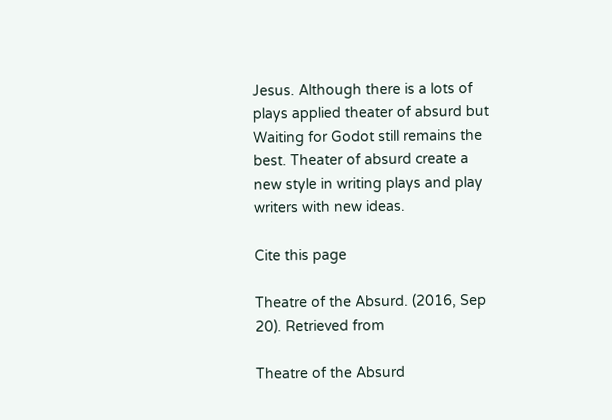Jesus. Although there is a lots of plays applied theater of absurd but Waiting for Godot still remains the best. Theater of absurd create a new style in writing plays and play writers with new ideas.

Cite this page

Theatre of the Absurd. (2016, Sep 20). Retrieved from

Theatre of the Absurd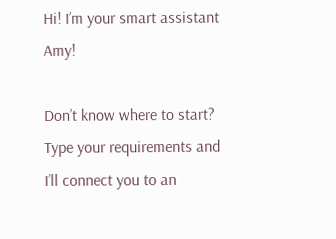Hi! I’m your smart assistant Amy!

Don’t know where to start? Type your requirements and I’ll connect you to an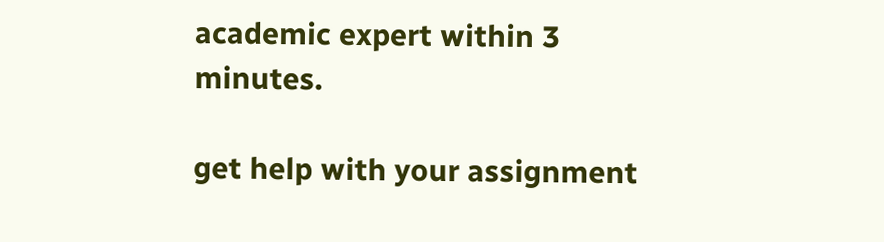academic expert within 3 minutes.

get help with your assignment